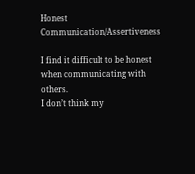Honest Communication/Assertiveness

I find it difficult to be honest when communicating with others.
I don’t think my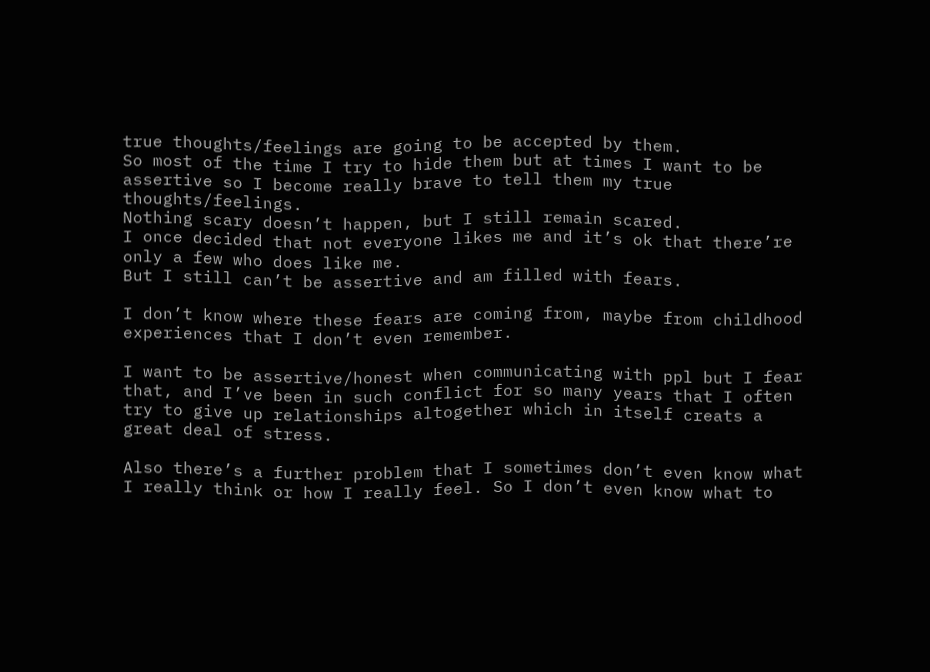true thoughts/feelings are going to be accepted by them.
So most of the time I try to hide them but at times I want to be assertive so I become really brave to tell them my true thoughts/feelings.
Nothing scary doesn’t happen, but I still remain scared.
I once decided that not everyone likes me and it’s ok that there’re only a few who does like me.
But I still can’t be assertive and am filled with fears.

I don’t know where these fears are coming from, maybe from childhood experiences that I don’t even remember.

I want to be assertive/honest when communicating with ppl but I fear that, and I’ve been in such conflict for so many years that I often try to give up relationships altogether which in itself creats a great deal of stress.

Also there’s a further problem that I sometimes don’t even know what I really think or how I really feel. So I don’t even know what to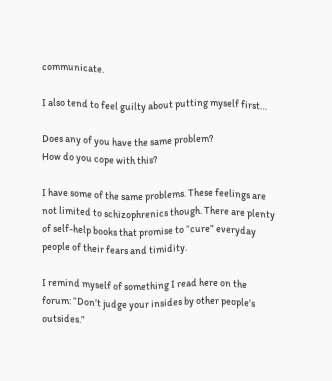communicate.

I also tend to feel guilty about putting myself first…

Does any of you have the same problem?
How do you cope with this?

I have some of the same problems. These feelings are not limited to schizophrenics though. There are plenty of self-help books that promise to “cure” everyday people of their fears and timidity.

I remind myself of something I read here on the forum: “Don’t judge your insides by other people’s outsides.”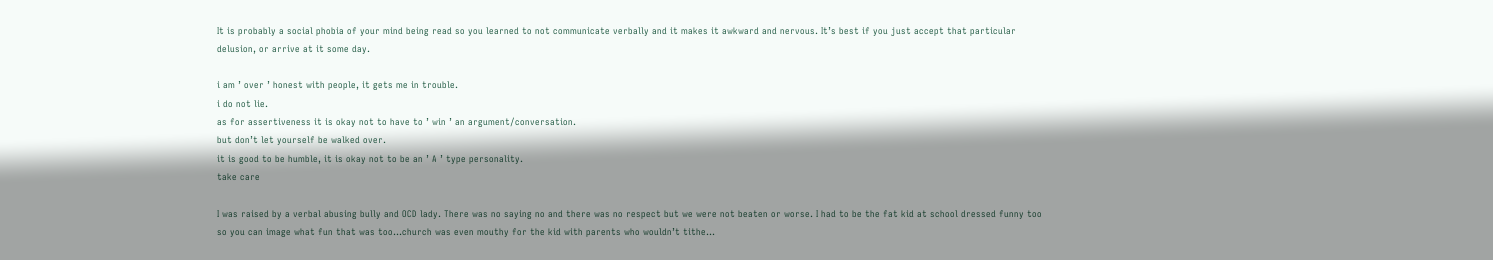It is probably a social phobia of your mind being read so you learned to not communicate verbally and it makes it awkward and nervous. It’s best if you just accept that particular delusion, or arrive at it some day.

i am ’ over ’ honest with people, it gets me in trouble.
i do not lie.
as for assertiveness it is okay not to have to ’ win ’ an argument/conversation.
but don’t let yourself be walked over.
it is good to be humble, it is okay not to be an ’ A ’ type personality.
take care

I was raised by a verbal abusing bully and OCD lady. There was no saying no and there was no respect but we were not beaten or worse. I had to be the fat kid at school dressed funny too so you can image what fun that was too…church was even mouthy for the kid with parents who wouldn’t tithe…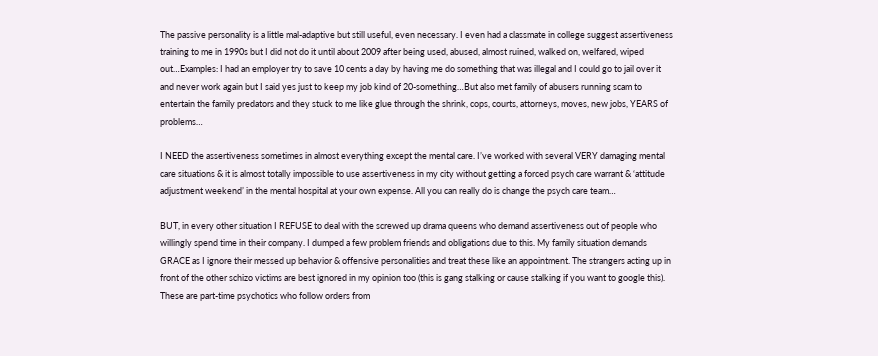The passive personality is a little mal-adaptive but still useful, even necessary. I even had a classmate in college suggest assertiveness training to me in 1990s but I did not do it until about 2009 after being used, abused, almost ruined, walked on, welfared, wiped out…Examples: I had an employer try to save 10 cents a day by having me do something that was illegal and I could go to jail over it and never work again but I said yes just to keep my job kind of 20-something…But also met family of abusers running scam to entertain the family predators and they stuck to me like glue through the shrink, cops, courts, attorneys, moves, new jobs, YEARS of problems…

I NEED the assertiveness sometimes in almost everything except the mental care. I’ve worked with several VERY damaging mental care situations & it is almost totally impossible to use assertiveness in my city without getting a forced psych care warrant & ‘attitude adjustment weekend’ in the mental hospital at your own expense. All you can really do is change the psych care team…

BUT, in every other situation I REFUSE to deal with the screwed up drama queens who demand assertiveness out of people who willingly spend time in their company. I dumped a few problem friends and obligations due to this. My family situation demands GRACE as I ignore their messed up behavior & offensive personalities and treat these like an appointment. The strangers acting up in front of the other schizo victims are best ignored in my opinion too (this is gang stalking or cause stalking if you want to google this). These are part-time psychotics who follow orders from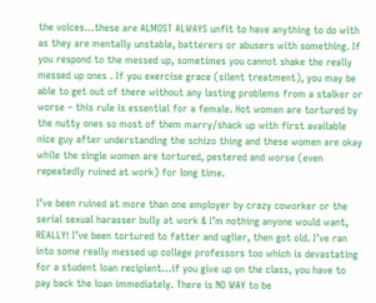the voices…these are ALMOST ALWAYS unfit to have anything to do with as they are mentally unstable, batterers or abusers with something. If you respond to the messed up, sometimes you cannot shake the really messed up ones . If you exercise grace (silent treatment), you may be able to get out of there without any lasting problems from a stalker or worse – this rule is essential for a female. Hot women are tortured by the nutty ones so most of them marry/shack up with first available nice guy after understanding the schizo thing and these women are okay while the single women are tortured, pestered and worse (even repeatedly ruined at work) for long time.

I’ve been ruined at more than one employer by crazy coworker or the serial sexual harasser bully at work & I’m nothing anyone would want, REALLY! I’ve been tortured to fatter and uglier, then got old. I’ve ran into some really messed up college professors too which is devastating for a student loan recipient…if you give up on the class, you have to pay back the loan immediately. There is NO WAY to be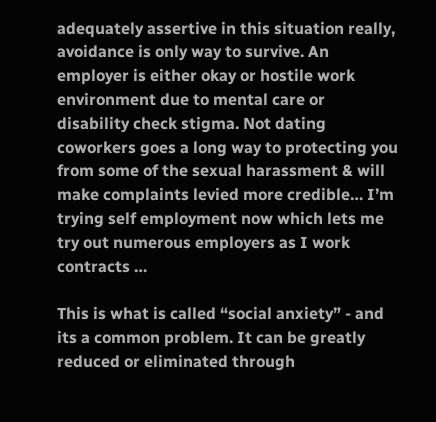adequately assertive in this situation really, avoidance is only way to survive. An employer is either okay or hostile work environment due to mental care or disability check stigma. Not dating coworkers goes a long way to protecting you from some of the sexual harassment & will make complaints levied more credible… I’m trying self employment now which lets me try out numerous employers as I work contracts …

This is what is called “social anxiety” - and its a common problem. It can be greatly reduced or eliminated through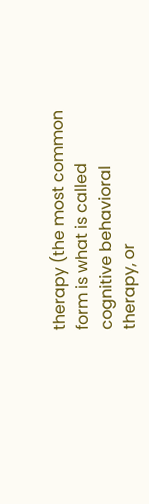therapy (the most common form is what is called cognitive behavioral therapy, or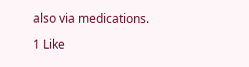also via medications.

1 Like